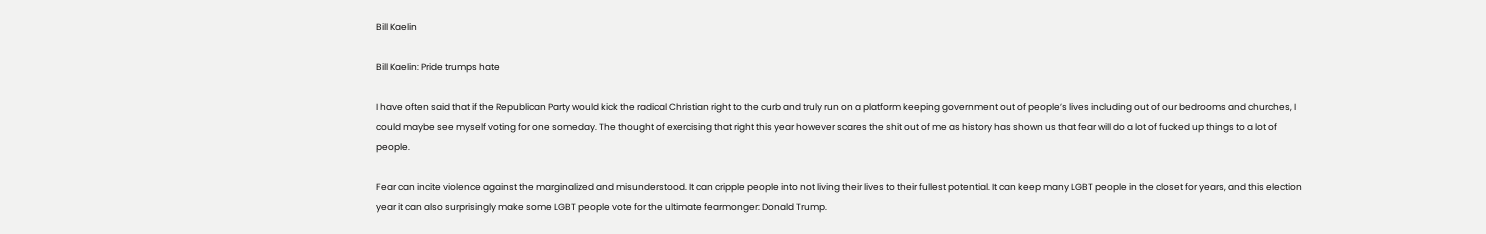Bill Kaelin

Bill Kaelin: Pride trumps hate

I have often said that if the Republican Party would kick the radical Christian right to the curb and truly run on a platform keeping government out of people’s lives including out of our bedrooms and churches, I could maybe see myself voting for one someday. The thought of exercising that right this year however scares the shit out of me as history has shown us that fear will do a lot of fucked up things to a lot of people.

Fear can incite violence against the marginalized and misunderstood. It can cripple people into not living their lives to their fullest potential. It can keep many LGBT people in the closet for years, and this election year it can also surprisingly make some LGBT people vote for the ultimate fearmonger: Donald Trump.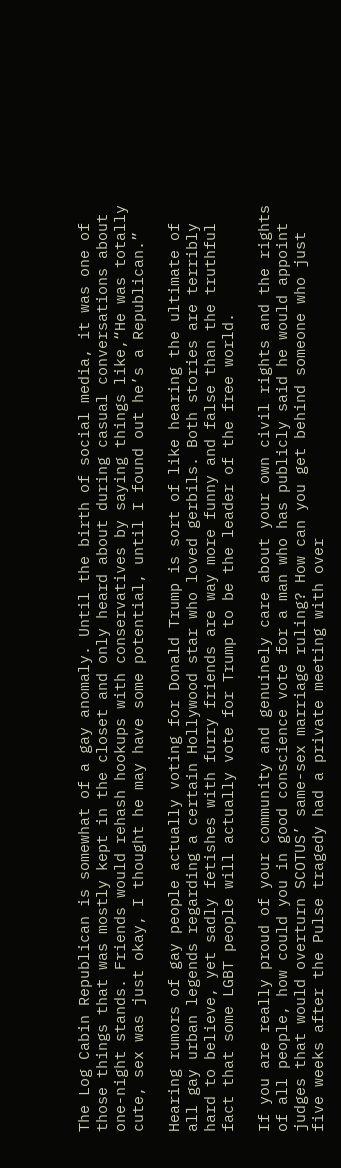The Log Cabin Republican is somewhat of a gay anomaly. Until the birth of social media, it was one of those things that was mostly kept in the closet and only heard about during casual conversations about one-night stands. Friends would rehash hookups with conservatives by saying things like,“He was totally cute, sex was just okay, I thought he may have some potential, until I found out he’s a Republican.”

Hearing rumors of gay people actually voting for Donald Trump is sort of like hearing the ultimate of all gay urban legends regarding a certain Hollywood star who loved gerbils. Both stories are terribly hard to believe, yet sadly fetishes with furry friends are way more funny and false than the truthful fact that some LGBT people will actually vote for Trump to be the leader of the free world.

If you are really proud of your community and genuinely care about your own civil rights and the rights of all people, how could you in good conscience vote for a man who has publicly said he would appoint judges that would overturn SCOTUS’ same-sex marriage ruling? How can you get behind someone who just five weeks after the Pulse tragedy had a private meeting with over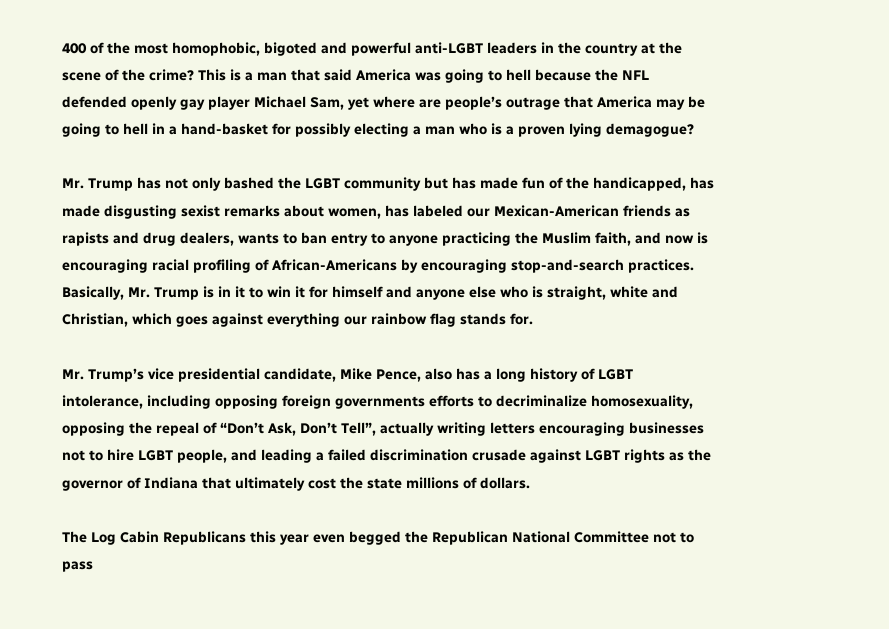400 of the most homophobic, bigoted and powerful anti-LGBT leaders in the country at the scene of the crime? This is a man that said America was going to hell because the NFL defended openly gay player Michael Sam, yet where are people’s outrage that America may be going to hell in a hand-basket for possibly electing a man who is a proven lying demagogue?

Mr. Trump has not only bashed the LGBT community but has made fun of the handicapped, has made disgusting sexist remarks about women, has labeled our Mexican-American friends as rapists and drug dealers, wants to ban entry to anyone practicing the Muslim faith, and now is encouraging racial profiling of African-Americans by encouraging stop-and-search practices. Basically, Mr. Trump is in it to win it for himself and anyone else who is straight, white and Christian, which goes against everything our rainbow flag stands for.

Mr. Trump’s vice presidential candidate, Mike Pence, also has a long history of LGBT intolerance, including opposing foreign governments efforts to decriminalize homosexuality, opposing the repeal of “Don’t Ask, Don’t Tell”, actually writing letters encouraging businesses not to hire LGBT people, and leading a failed discrimination crusade against LGBT rights as the governor of Indiana that ultimately cost the state millions of dollars.

The Log Cabin Republicans this year even begged the Republican National Committee not to pass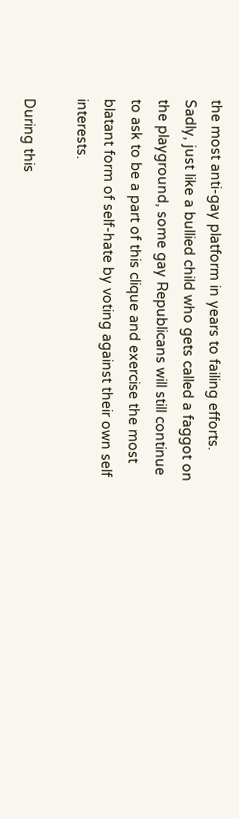the most anti-gay platform in years to failing efforts. Sadly, just like a bullied child who gets called a faggot on the playground, some gay Republicans will still continue to ask to be a part of this clique and exercise the most blatant form of self-hate by voting against their own self interests.

During this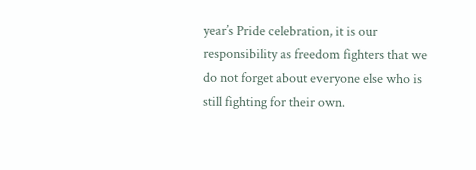year’s Pride celebration, it is our responsibility as freedom fighters that we do not forget about everyone else who is still fighting for their own.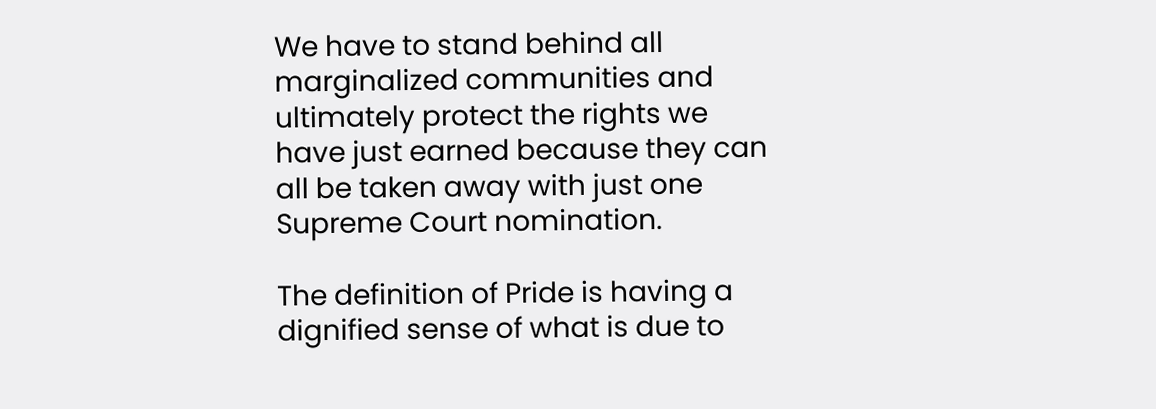We have to stand behind all marginalized communities and ultimately protect the rights we have just earned because they can all be taken away with just one Supreme Court nomination.

The definition of Pride is having a dignified sense of what is due to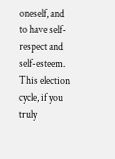oneself, and to have self-respect and self-esteem. This election cycle, if you truly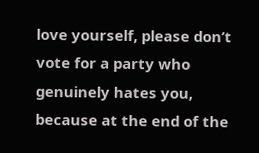love yourself, please don’t vote for a party who genuinely hates you, because at the end of the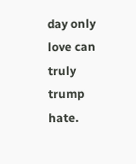day only love can truly trump hate.